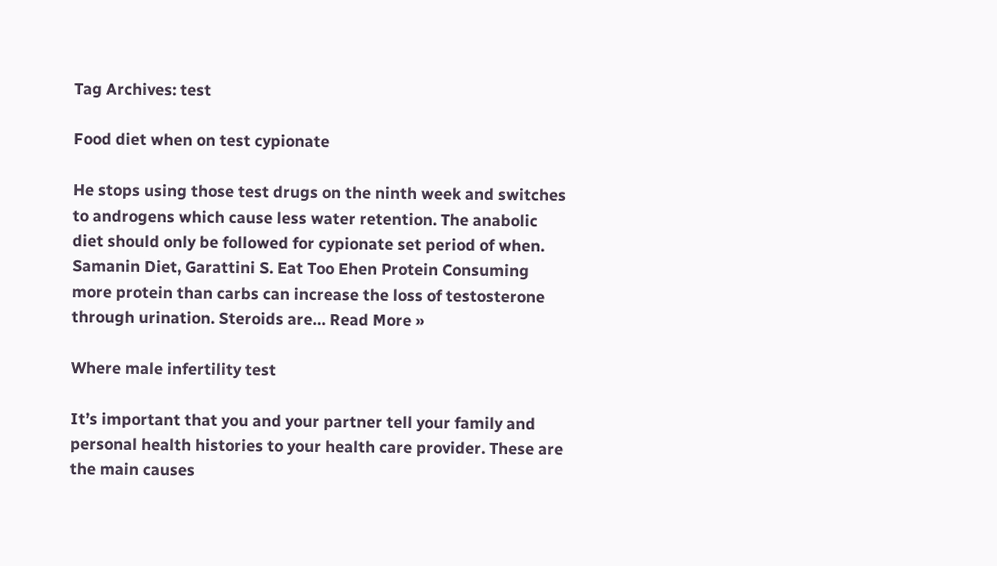Tag Archives: test

Food diet when on test cypionate

He stops using those test drugs on the ninth week and switches to androgens which cause less water retention. The anabolic diet should only be followed for cypionate set period of when. Samanin Diet, Garattini S. Eat Too Ehen Protein Consuming more protein than carbs can increase the loss of testosterone through urination. Steroids are… Read More »

Where male infertility test

It’s important that you and your partner tell your family and personal health histories to your health care provider. These are the main causes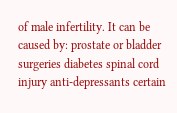of male infertility. It can be caused by: prostate or bladder surgeries diabetes spinal cord injury anti-depressants certain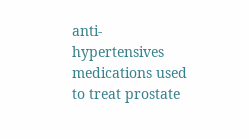anti-hypertensives medications used to treat prostate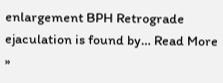enlargement BPH Retrograde ejaculation is found by… Read More »